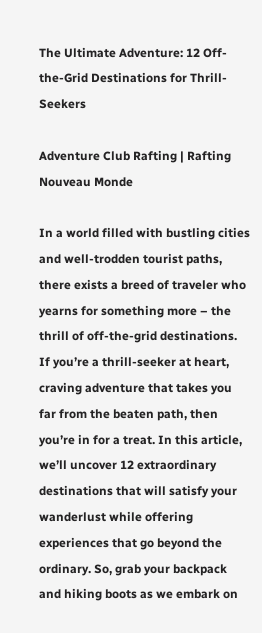The Ultimate Adventure: 12 Off-the-Grid Destinations for Thrill-Seekers

Adventure Club Rafting | Rafting Nouveau Monde

In a world filled with bustling cities and well-trodden tourist paths, there exists a breed of traveler who yearns for something more – the thrill of off-the-grid destinations. If you’re a thrill-seeker at heart, craving adventure that takes you far from the beaten path, then you’re in for a treat. In this article, we’ll uncover 12 extraordinary destinations that will satisfy your wanderlust while offering experiences that go beyond the ordinary. So, grab your backpack and hiking boots as we embark on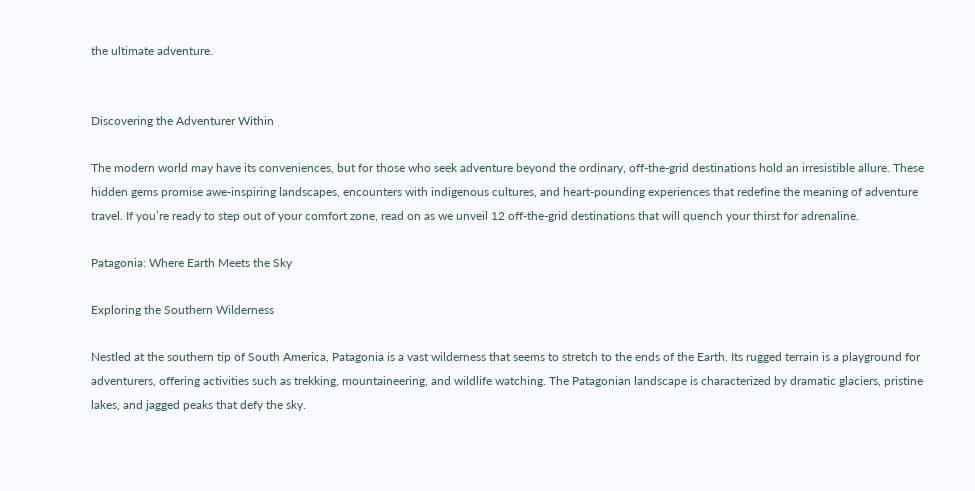the ultimate adventure.


Discovering the Adventurer Within

The modern world may have its conveniences, but for those who seek adventure beyond the ordinary, off-the-grid destinations hold an irresistible allure. These hidden gems promise awe-inspiring landscapes, encounters with indigenous cultures, and heart-pounding experiences that redefine the meaning of adventure travel. If you’re ready to step out of your comfort zone, read on as we unveil 12 off-the-grid destinations that will quench your thirst for adrenaline.

Patagonia: Where Earth Meets the Sky

Exploring the Southern Wilderness

Nestled at the southern tip of South America, Patagonia is a vast wilderness that seems to stretch to the ends of the Earth. Its rugged terrain is a playground for adventurers, offering activities such as trekking, mountaineering, and wildlife watching. The Patagonian landscape is characterized by dramatic glaciers, pristine lakes, and jagged peaks that defy the sky.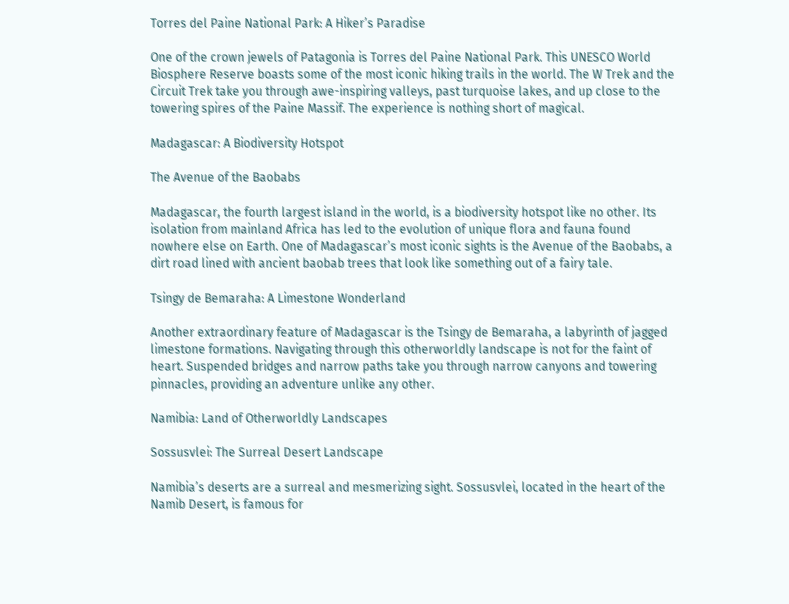Torres del Paine National Park: A Hiker’s Paradise

One of the crown jewels of Patagonia is Torres del Paine National Park. This UNESCO World Biosphere Reserve boasts some of the most iconic hiking trails in the world. The W Trek and the Circuit Trek take you through awe-inspiring valleys, past turquoise lakes, and up close to the towering spires of the Paine Massif. The experience is nothing short of magical.

Madagascar: A Biodiversity Hotspot

The Avenue of the Baobabs

Madagascar, the fourth largest island in the world, is a biodiversity hotspot like no other. Its isolation from mainland Africa has led to the evolution of unique flora and fauna found nowhere else on Earth. One of Madagascar’s most iconic sights is the Avenue of the Baobabs, a dirt road lined with ancient baobab trees that look like something out of a fairy tale.

Tsingy de Bemaraha: A Limestone Wonderland

Another extraordinary feature of Madagascar is the Tsingy de Bemaraha, a labyrinth of jagged limestone formations. Navigating through this otherworldly landscape is not for the faint of heart. Suspended bridges and narrow paths take you through narrow canyons and towering pinnacles, providing an adventure unlike any other.

Namibia: Land of Otherworldly Landscapes

Sossusvlei: The Surreal Desert Landscape

Namibia’s deserts are a surreal and mesmerizing sight. Sossusvlei, located in the heart of the Namib Desert, is famous for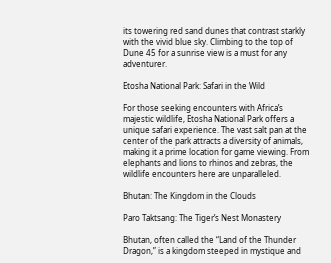its towering red sand dunes that contrast starkly with the vivid blue sky. Climbing to the top of Dune 45 for a sunrise view is a must for any adventurer.

Etosha National Park: Safari in the Wild

For those seeking encounters with Africa’s majestic wildlife, Etosha National Park offers a unique safari experience. The vast salt pan at the center of the park attracts a diversity of animals, making it a prime location for game viewing. From elephants and lions to rhinos and zebras, the wildlife encounters here are unparalleled.

Bhutan: The Kingdom in the Clouds

Paro Taktsang: The Tiger’s Nest Monastery

Bhutan, often called the “Land of the Thunder Dragon,” is a kingdom steeped in mystique and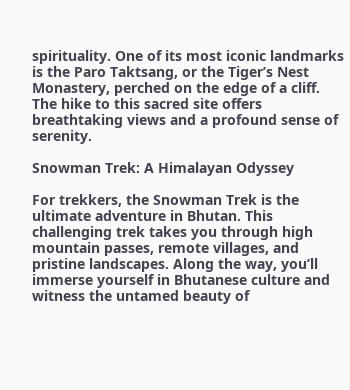spirituality. One of its most iconic landmarks is the Paro Taktsang, or the Tiger’s Nest Monastery, perched on the edge of a cliff. The hike to this sacred site offers breathtaking views and a profound sense of serenity.

Snowman Trek: A Himalayan Odyssey

For trekkers, the Snowman Trek is the ultimate adventure in Bhutan. This challenging trek takes you through high mountain passes, remote villages, and pristine landscapes. Along the way, you’ll immerse yourself in Bhutanese culture and witness the untamed beauty of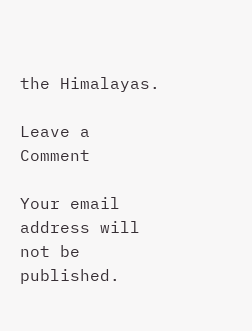the Himalayas.

Leave a Comment

Your email address will not be published.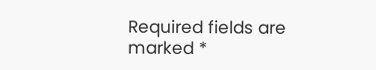Required fields are marked *